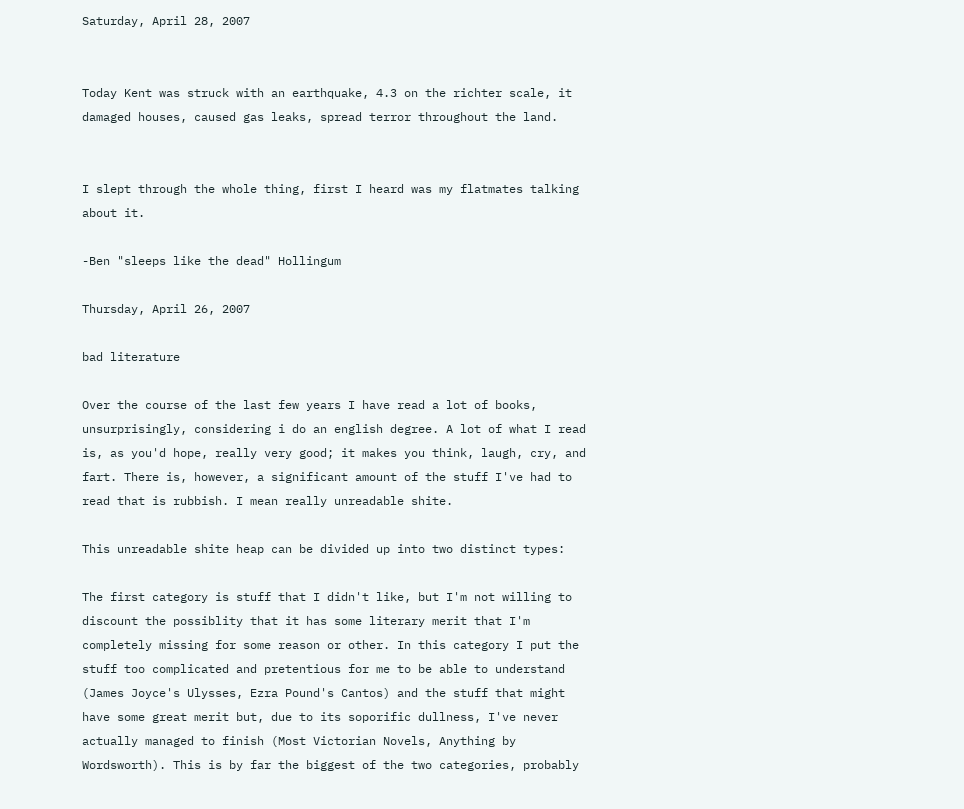Saturday, April 28, 2007


Today Kent was struck with an earthquake, 4.3 on the richter scale, it damaged houses, caused gas leaks, spread terror throughout the land.


I slept through the whole thing, first I heard was my flatmates talking about it.

-Ben "sleeps like the dead" Hollingum

Thursday, April 26, 2007

bad literature

Over the course of the last few years I have read a lot of books, unsurprisingly, considering i do an english degree. A lot of what I read is, as you'd hope, really very good; it makes you think, laugh, cry, and fart. There is, however, a significant amount of the stuff I've had to read that is rubbish. I mean really unreadable shite.

This unreadable shite heap can be divided up into two distinct types:

The first category is stuff that I didn't like, but I'm not willing to discount the possiblity that it has some literary merit that I'm completely missing for some reason or other. In this category I put the stuff too complicated and pretentious for me to be able to understand (James Joyce's Ulysses, Ezra Pound's Cantos) and the stuff that might have some great merit but, due to its soporific dullness, I've never actually managed to finish (Most Victorian Novels, Anything by Wordsworth). This is by far the biggest of the two categories, probably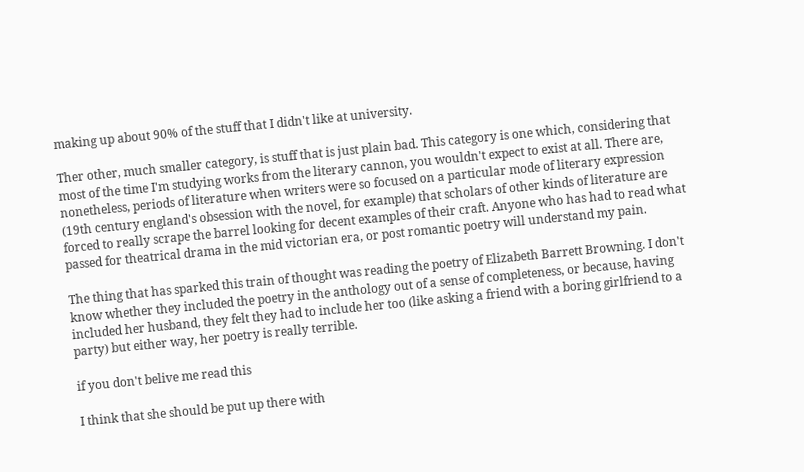making up about 90% of the stuff that I didn't like at university.

Ther other, much smaller category, is stuff that is just plain bad. This category is one which, considering that most of the time I'm studying works from the literary cannon, you wouldn't expect to exist at all. There are, nonetheless, periods of literature when writers were so focused on a particular mode of literary expression (19th century england's obsession with the novel, for example) that scholars of other kinds of literature are forced to really scrape the barrel looking for decent examples of their craft. Anyone who has had to read what passed for theatrical drama in the mid victorian era, or post romantic poetry will understand my pain.

The thing that has sparked this train of thought was reading the poetry of Elizabeth Barrett Browning. I don't know whether they included the poetry in the anthology out of a sense of completeness, or because, having included her husband, they felt they had to include her too (like asking a friend with a boring girlfriend to a party) but either way, her poetry is really terrible.

if you don't belive me read this

I think that she should be put up there with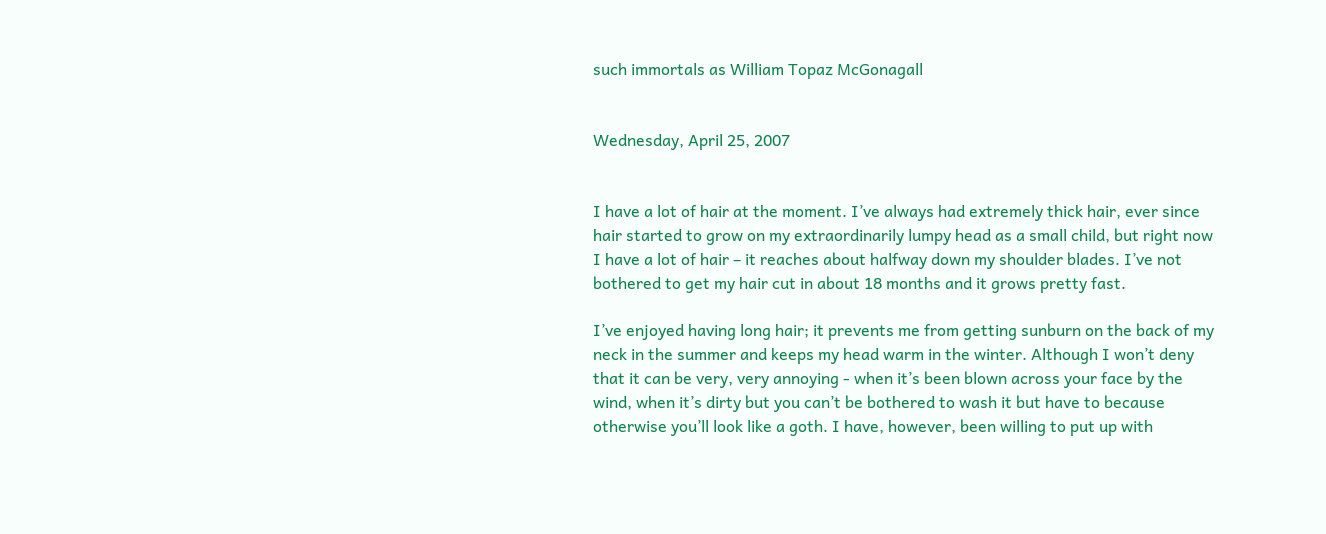such immortals as William Topaz McGonagall


Wednesday, April 25, 2007


I have a lot of hair at the moment. I’ve always had extremely thick hair, ever since hair started to grow on my extraordinarily lumpy head as a small child, but right now I have a lot of hair – it reaches about halfway down my shoulder blades. I’ve not bothered to get my hair cut in about 18 months and it grows pretty fast.

I’ve enjoyed having long hair; it prevents me from getting sunburn on the back of my neck in the summer and keeps my head warm in the winter. Although I won’t deny that it can be very, very annoying - when it’s been blown across your face by the wind, when it’s dirty but you can’t be bothered to wash it but have to because otherwise you’ll look like a goth. I have, however, been willing to put up with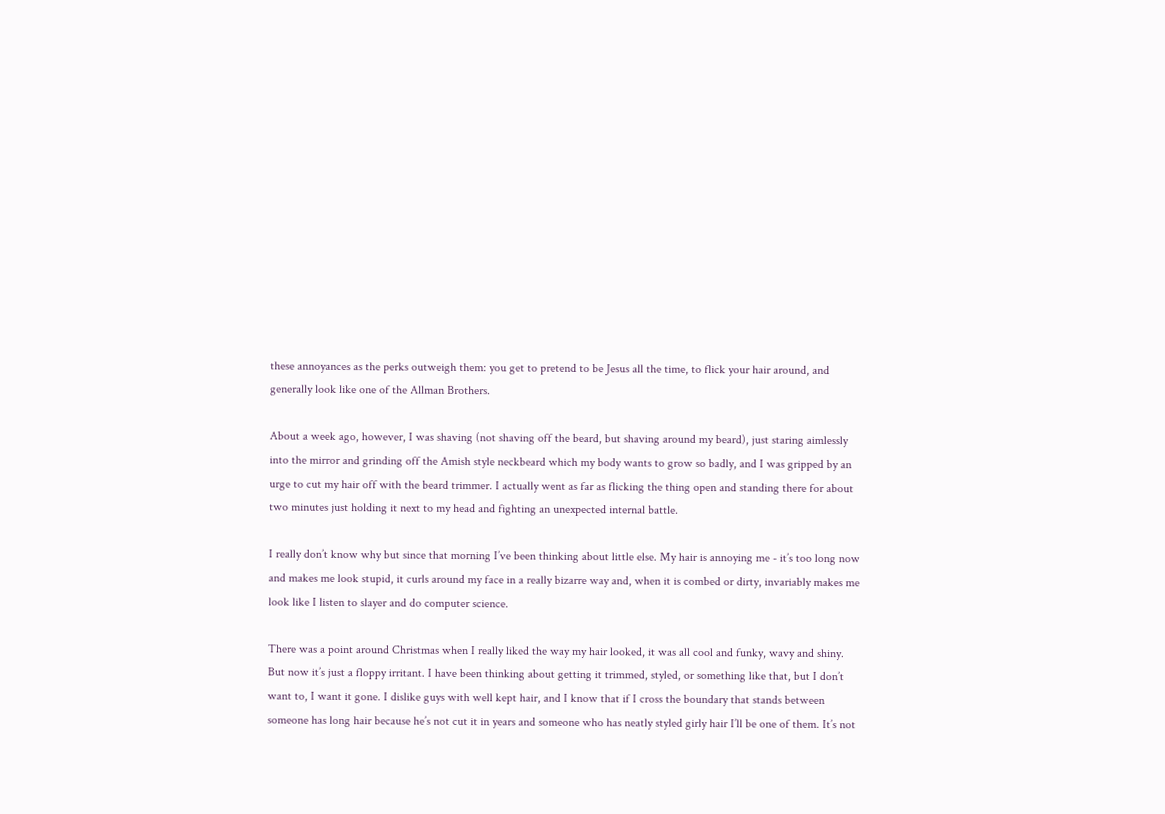these annoyances as the perks outweigh them: you get to pretend to be Jesus all the time, to flick your hair around, and generally look like one of the Allman Brothers.

About a week ago, however, I was shaving (not shaving off the beard, but shaving around my beard), just staring aimlessly into the mirror and grinding off the Amish style neckbeard which my body wants to grow so badly, and I was gripped by an urge to cut my hair off with the beard trimmer. I actually went as far as flicking the thing open and standing there for about two minutes just holding it next to my head and fighting an unexpected internal battle.

I really don’t know why but since that morning I’ve been thinking about little else. My hair is annoying me - it’s too long now and makes me look stupid, it curls around my face in a really bizarre way and, when it is combed or dirty, invariably makes me look like I listen to slayer and do computer science.

There was a point around Christmas when I really liked the way my hair looked, it was all cool and funky, wavy and shiny. But now it’s just a floppy irritant. I have been thinking about getting it trimmed, styled, or something like that, but I don’t want to, I want it gone. I dislike guys with well kept hair, and I know that if I cross the boundary that stands between someone has long hair because he’s not cut it in years and someone who has neatly styled girly hair I’ll be one of them. It’s not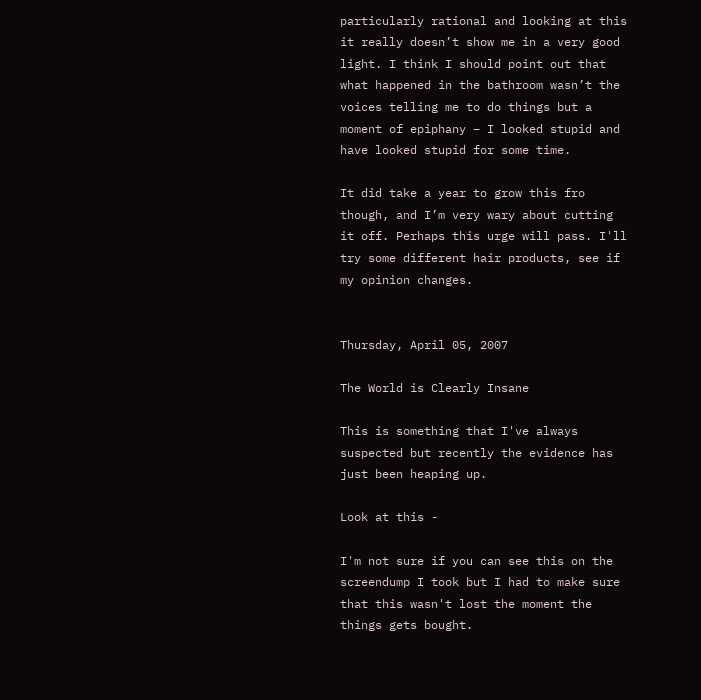particularly rational and looking at this it really doesn’t show me in a very good light. I think I should point out that what happened in the bathroom wasn’t the voices telling me to do things but a moment of epiphany – I looked stupid and have looked stupid for some time.

It did take a year to grow this fro though, and I’m very wary about cutting it off. Perhaps this urge will pass. I'll try some different hair products, see if my opinion changes.


Thursday, April 05, 2007

The World is Clearly Insane

This is something that I've always suspected but recently the evidence has just been heaping up.

Look at this -

I'm not sure if you can see this on the screendump I took but I had to make sure that this wasn't lost the moment the things gets bought.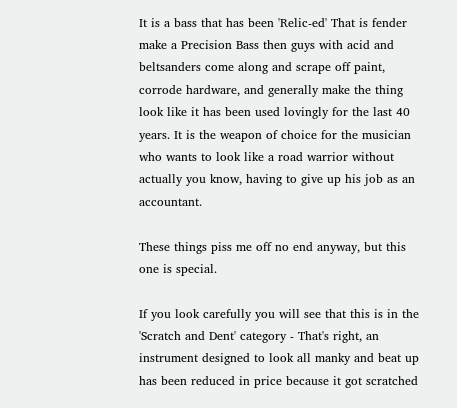It is a bass that has been 'Relic-ed' That is fender make a Precision Bass then guys with acid and beltsanders come along and scrape off paint, corrode hardware, and generally make the thing look like it has been used lovingly for the last 40 years. It is the weapon of choice for the musician who wants to look like a road warrior without actually you know, having to give up his job as an accountant.

These things piss me off no end anyway, but this one is special.

If you look carefully you will see that this is in the 'Scratch and Dent' category - That's right, an instrument designed to look all manky and beat up has been reduced in price because it got scratched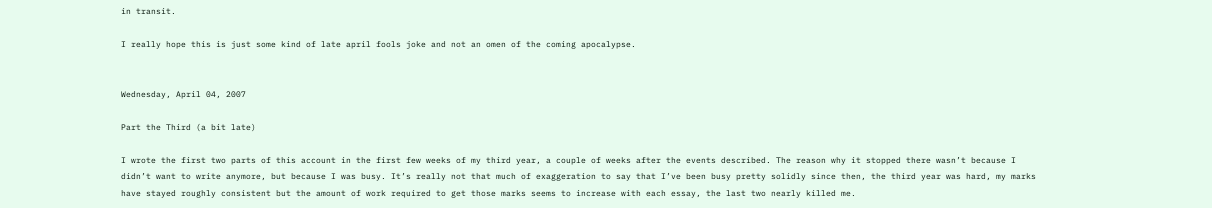in transit.

I really hope this is just some kind of late april fools joke and not an omen of the coming apocalypse.


Wednesday, April 04, 2007

Part the Third (a bit late)

I wrote the first two parts of this account in the first few weeks of my third year, a couple of weeks after the events described. The reason why it stopped there wasn’t because I didn’t want to write anymore, but because I was busy. It’s really not that much of exaggeration to say that I’ve been busy pretty solidly since then, the third year was hard, my marks have stayed roughly consistent but the amount of work required to get those marks seems to increase with each essay, the last two nearly killed me.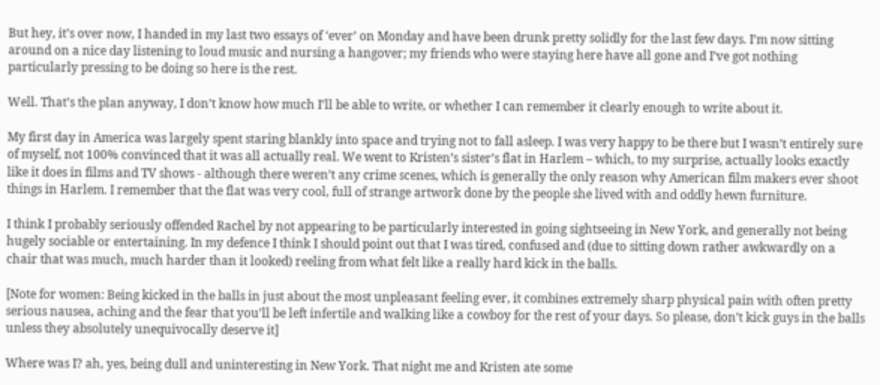But hey, it’s over now, I handed in my last two essays of ‘ever’ on Monday and have been drunk pretty solidly for the last few days. I’m now sitting around on a nice day listening to loud music and nursing a hangover; my friends who were staying here have all gone and I’ve got nothing particularly pressing to be doing so here is the rest.

Well. That’s the plan anyway, I don’t know how much I’ll be able to write, or whether I can remember it clearly enough to write about it.

My first day in America was largely spent staring blankly into space and trying not to fall asleep. I was very happy to be there but I wasn’t entirely sure of myself, not 100% convinced that it was all actually real. We went to Kristen’s sister’s flat in Harlem – which, to my surprise, actually looks exactly like it does in films and TV shows - although there weren’t any crime scenes, which is generally the only reason why American film makers ever shoot things in Harlem. I remember that the flat was very cool, full of strange artwork done by the people she lived with and oddly hewn furniture.

I think I probably seriously offended Rachel by not appearing to be particularly interested in going sightseeing in New York, and generally not being hugely sociable or entertaining. In my defence I think I should point out that I was tired, confused and (due to sitting down rather awkwardly on a chair that was much, much harder than it looked) reeling from what felt like a really hard kick in the balls.

[Note for women: Being kicked in the balls in just about the most unpleasant feeling ever, it combines extremely sharp physical pain with often pretty serious nausea, aching and the fear that you’ll be left infertile and walking like a cowboy for the rest of your days. So please, don’t kick guys in the balls unless they absolutely unequivocally deserve it]

Where was I? ah, yes, being dull and uninteresting in New York. That night me and Kristen ate some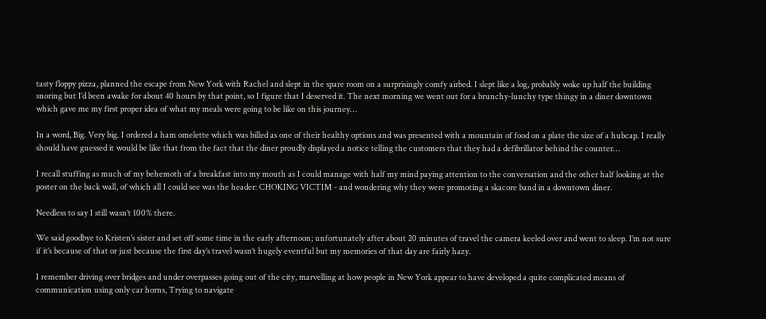tasty floppy pizza, planned the escape from New York with Rachel and slept in the spare room on a surprisingly comfy airbed. I slept like a log, probably woke up half the building snoring but I’d been awake for about 40 hours by that point, so I figure that I deserved it. The next morning we went out for a brunchy-lunchy type thingy in a diner downtown which gave me my first proper idea of what my meals were going to be like on this journey…

In a word, Big. Very big. I ordered a ham omelette which was billed as one of their healthy options and was presented with a mountain of food on a plate the size of a hubcap. I really should have guessed it would be like that from the fact that the diner proudly displayed a notice telling the customers that they had a defibrillator behind the counter…

I recall stuffing as much of my behemoth of a breakfast into my mouth as I could manage with half my mind paying attention to the conversation and the other half looking at the poster on the back wall, of which all I could see was the header: CHOKING VICTIM - and wondering why they were promoting a skacore band in a downtown diner.

Needless to say I still wasn’t 100% there.

We said goodbye to Kristen’s sister and set off some time in the early afternoon; unfortunately after about 20 minutes of travel the camera keeled over and went to sleep. I’m not sure if it’s because of that or just because the first day’s travel wasn’t hugely eventful but my memories of that day are fairly hazy.

I remember driving over bridges and under overpasses going out of the city, marvelling at how people in New York appear to have developed a quite complicated means of communication using only car horns, Trying to navigate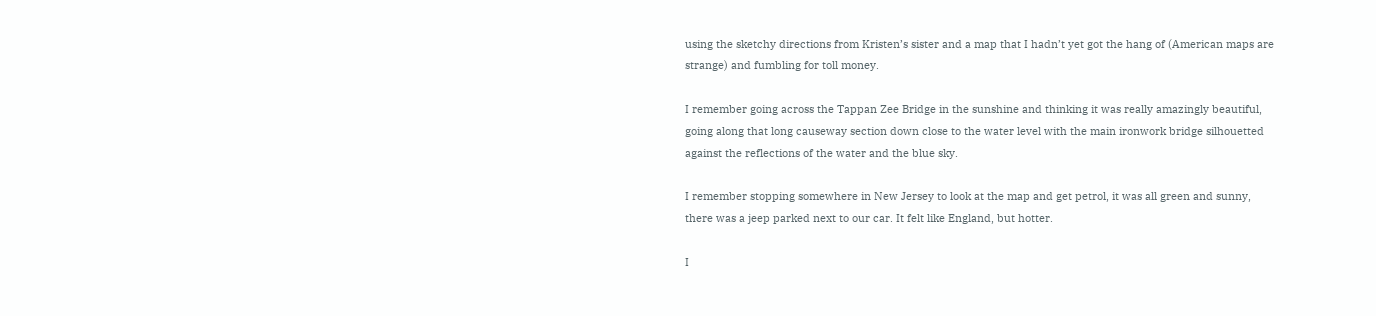using the sketchy directions from Kristen’s sister and a map that I hadn’t yet got the hang of (American maps are strange) and fumbling for toll money.

I remember going across the Tappan Zee Bridge in the sunshine and thinking it was really amazingly beautiful, going along that long causeway section down close to the water level with the main ironwork bridge silhouetted against the reflections of the water and the blue sky.

I remember stopping somewhere in New Jersey to look at the map and get petrol, it was all green and sunny, there was a jeep parked next to our car. It felt like England, but hotter.

I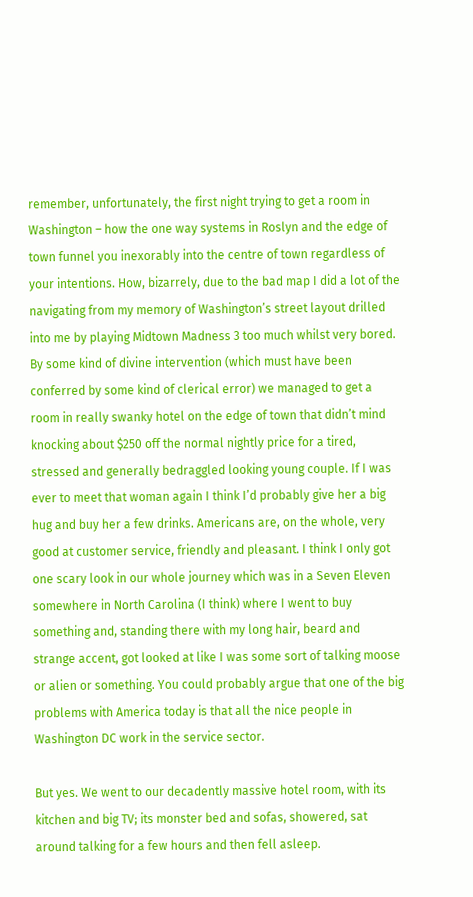remember, unfortunately, the first night trying to get a room in Washington – how the one way systems in Roslyn and the edge of town funnel you inexorably into the centre of town regardless of your intentions. How, bizarrely, due to the bad map I did a lot of the navigating from my memory of Washington’s street layout drilled into me by playing Midtown Madness 3 too much whilst very bored. By some kind of divine intervention (which must have been conferred by some kind of clerical error) we managed to get a room in really swanky hotel on the edge of town that didn’t mind knocking about $250 off the normal nightly price for a tired, stressed and generally bedraggled looking young couple. If I was ever to meet that woman again I think I’d probably give her a big hug and buy her a few drinks. Americans are, on the whole, very good at customer service, friendly and pleasant. I think I only got one scary look in our whole journey which was in a Seven Eleven somewhere in North Carolina (I think) where I went to buy something and, standing there with my long hair, beard and strange accent, got looked at like I was some sort of talking moose or alien or something. You could probably argue that one of the big problems with America today is that all the nice people in Washington DC work in the service sector.

But yes. We went to our decadently massive hotel room, with its kitchen and big TV; its monster bed and sofas, showered, sat around talking for a few hours and then fell asleep.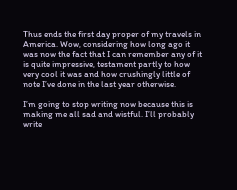Thus ends the first day proper of my travels in America. Wow, considering how long ago it was now the fact that I can remember any of it is quite impressive, testament partly to how very cool it was and how crushingly little of note I’ve done in the last year otherwise.

I’m going to stop writing now because this is making me all sad and wistful. I’ll probably write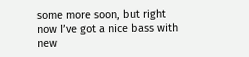some more soon, but right now I’ve got a nice bass with new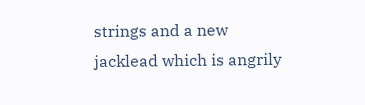strings and a new jacklead which is angrily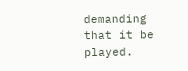demanding that it be played.